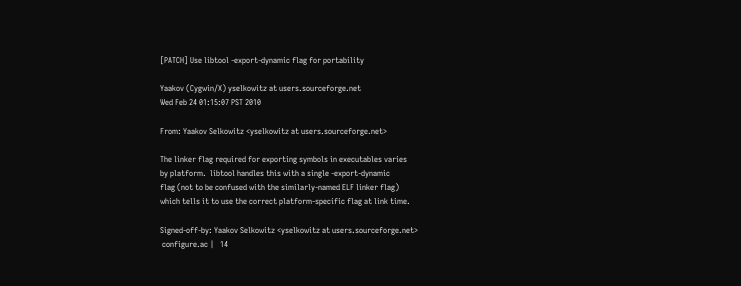[PATCH] Use libtool -export-dynamic flag for portability

Yaakov (Cygwin/X) yselkowitz at users.sourceforge.net
Wed Feb 24 01:15:07 PST 2010

From: Yaakov Selkowitz <yselkowitz at users.sourceforge.net>

The linker flag required for exporting symbols in executables varies
by platform.  libtool handles this with a single -export-dynamic
flag (not to be confused with the similarly-named ELF linker flag)
which tells it to use the correct platform-specific flag at link time.

Signed-off-by: Yaakov Selkowitz <yselkowitz at users.sourceforge.net>
 configure.ac |   14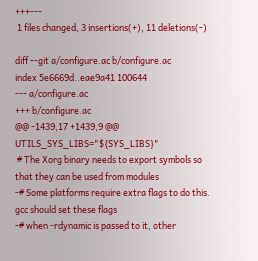+++---
 1 files changed, 3 insertions(+), 11 deletions(-)

diff --git a/configure.ac b/configure.ac
index 5e6669d..eae9a41 100644
--- a/configure.ac
+++ b/configure.ac
@@ -1439,17 +1439,9 @@ UTILS_SYS_LIBS="${SYS_LIBS}"
 # The Xorg binary needs to export symbols so that they can be used from modules
-# Some platforms require extra flags to do this.   gcc should set these flags
-# when -rdynamic is passed to it, other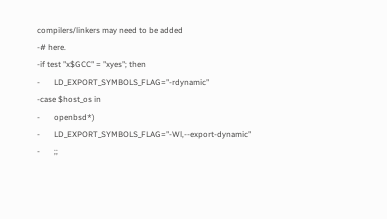compilers/linkers may need to be added
-# here.
-if test "x$GCC" = "xyes"; then
-       LD_EXPORT_SYMBOLS_FLAG="-rdynamic"
-case $host_os in
-       openbsd*)
-       LD_EXPORT_SYMBOLS_FLAG="-Wl,--export-dynamic"
-       ;;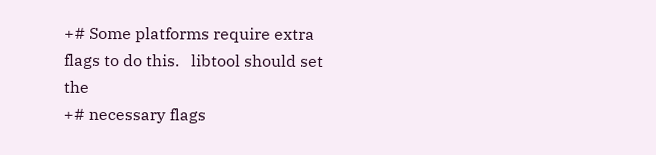+# Some platforms require extra flags to do this.   libtool should set the
+# necessary flags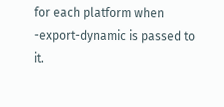for each platform when -export-dynamic is passed to it.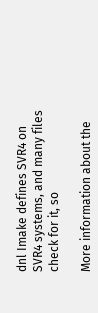dnl Imake defines SVR4 on SVR4 systems, and many files check for it, so

More information about the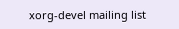xorg-devel mailing list